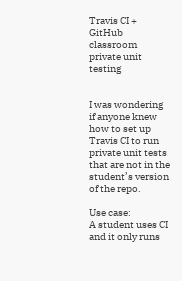Travis CI + GitHub classroom private unit testing


I was wondering if anyone knew how to set up Travis CI to run private unit tests that are not in the student’s version of the repo.

Use case:
A student uses CI and it only runs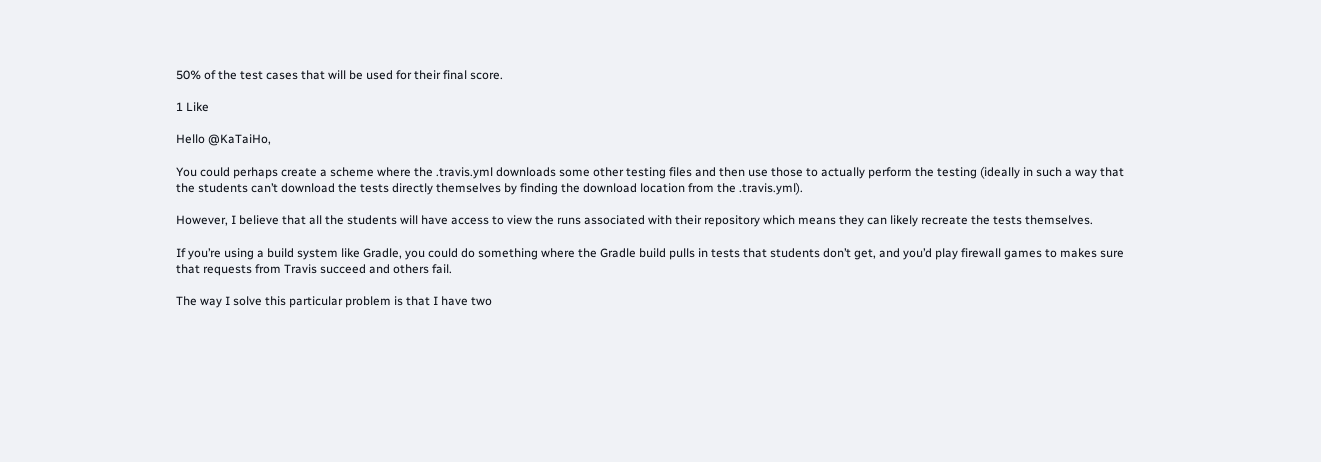50% of the test cases that will be used for their final score.

1 Like

Hello @KaTaiHo,

You could perhaps create a scheme where the .travis.yml downloads some other testing files and then use those to actually perform the testing (ideally in such a way that the students can’t download the tests directly themselves by finding the download location from the .travis.yml).

However, I believe that all the students will have access to view the runs associated with their repository which means they can likely recreate the tests themselves.

If you’re using a build system like Gradle, you could do something where the Gradle build pulls in tests that students don’t get, and you’d play firewall games to makes sure that requests from Travis succeed and others fail.

The way I solve this particular problem is that I have two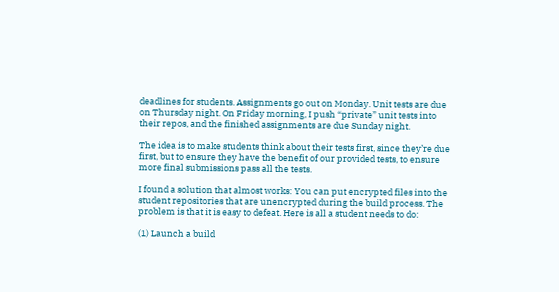deadlines for students. Assignments go out on Monday. Unit tests are due on Thursday night. On Friday morning, I push “private” unit tests into their repos, and the finished assignments are due Sunday night.

The idea is to make students think about their tests first, since they’re due first, but to ensure they have the benefit of our provided tests, to ensure more final submissions pass all the tests.

I found a solution that almost works: You can put encrypted files into the student repositories that are unencrypted during the build process. The problem is that it is easy to defeat. Here is all a student needs to do:

(1) Launch a build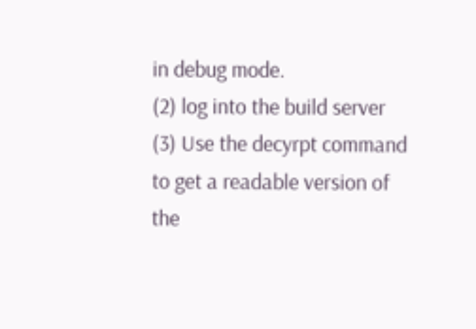in debug mode.
(2) log into the build server
(3) Use the decyrpt command to get a readable version of the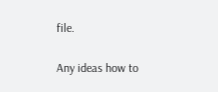file.

Any ideas how to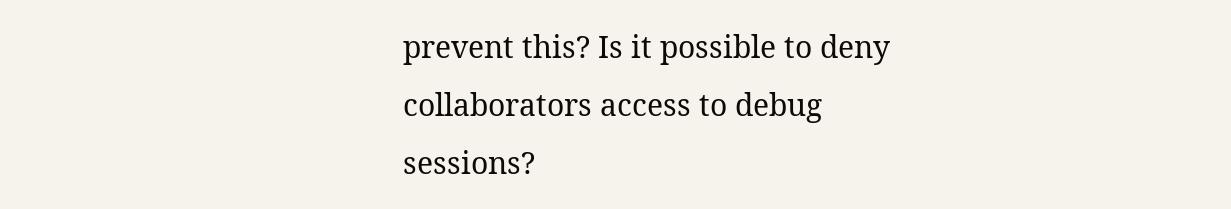prevent this? Is it possible to deny collaborators access to debug sessions?